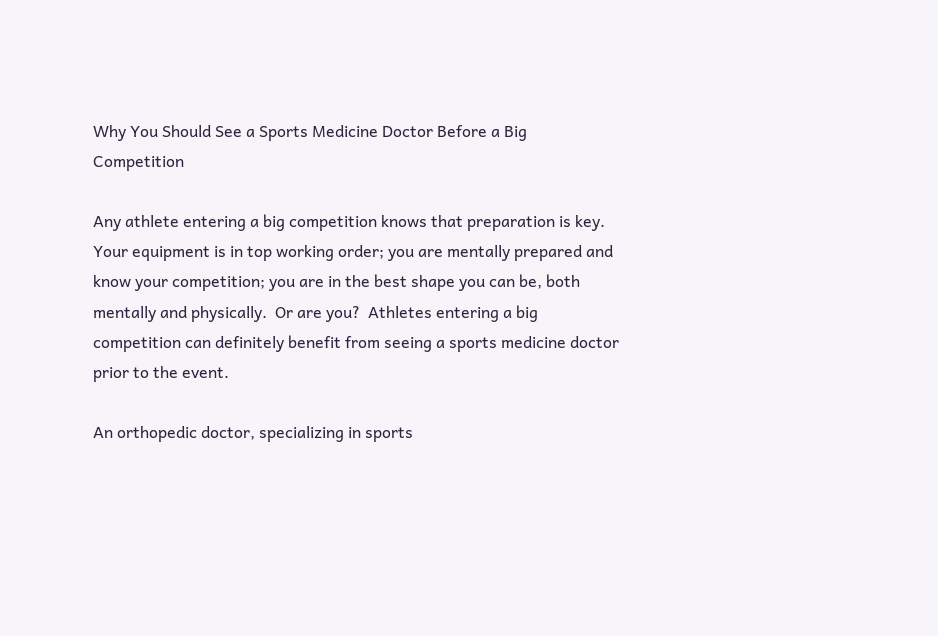Why You Should See a Sports Medicine Doctor Before a Big Competition

Any athlete entering a big competition knows that preparation is key.  Your equipment is in top working order; you are mentally prepared and know your competition; you are in the best shape you can be, both mentally and physically.  Or are you?  Athletes entering a big competition can definitely benefit from seeing a sports medicine doctor prior to the event.

An orthopedic doctor, specializing in sports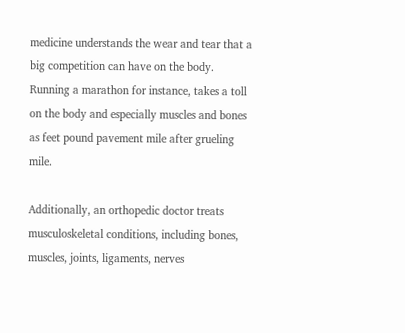medicine understands the wear and tear that a big competition can have on the body. Running a marathon for instance, takes a toll on the body and especially muscles and bones as feet pound pavement mile after grueling mile.

Additionally, an orthopedic doctor treats musculoskeletal conditions, including bones, muscles, joints, ligaments, nerves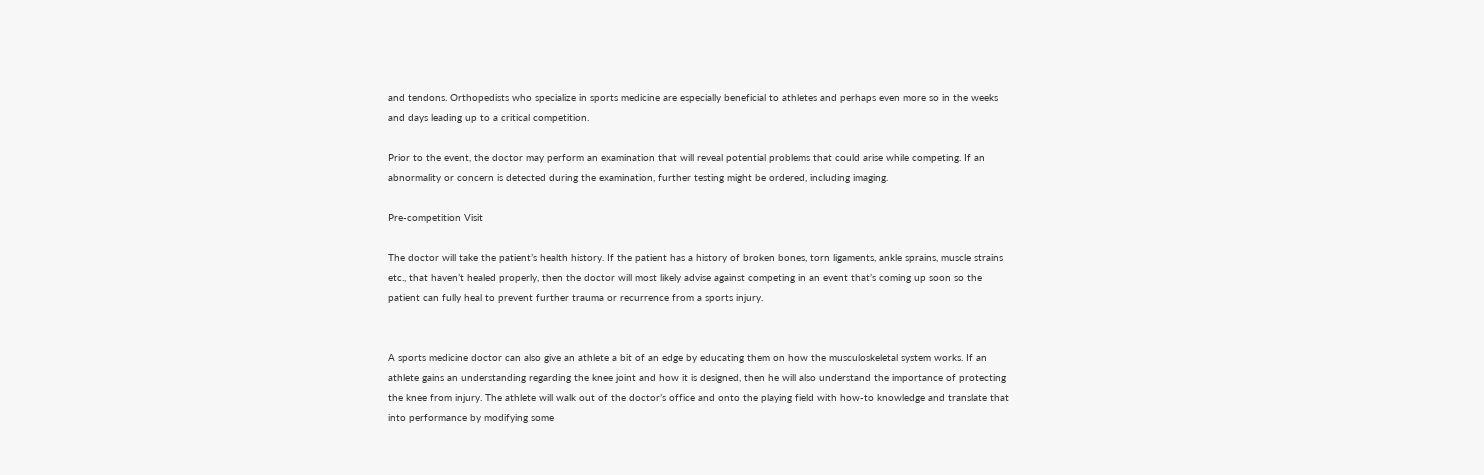and tendons. Orthopedists who specialize in sports medicine are especially beneficial to athletes and perhaps even more so in the weeks and days leading up to a critical competition.

Prior to the event, the doctor may perform an examination that will reveal potential problems that could arise while competing. If an abnormality or concern is detected during the examination, further testing might be ordered, including imaging.

Pre-competition Visit

The doctor will take the patient’s health history. If the patient has a history of broken bones, torn ligaments, ankle sprains, muscle strains etc., that haven’t healed properly, then the doctor will most likely advise against competing in an event that’s coming up soon so the patient can fully heal to prevent further trauma or recurrence from a sports injury.


A sports medicine doctor can also give an athlete a bit of an edge by educating them on how the musculoskeletal system works. If an athlete gains an understanding regarding the knee joint and how it is designed, then he will also understand the importance of protecting the knee from injury. The athlete will walk out of the doctor’s office and onto the playing field with how-to knowledge and translate that into performance by modifying some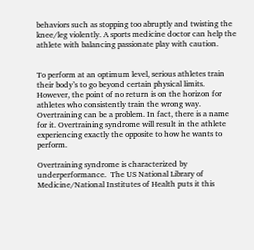behaviors such as stopping too abruptly and twisting the knee/leg violently. A sports medicine doctor can help the athlete with balancing passionate play with caution.


To perform at an optimum level, serious athletes train their body’s to go beyond certain physical limits. However, the point of no return is on the horizon for athletes who consistently train the wrong way. Overtraining can be a problem. In fact, there is a name for it. Overtraining syndrome will result in the athlete experiencing exactly the opposite to how he wants to perform.

Overtraining syndrome is characterized by underperformance.  The US National Library of Medicine/National Institutes of Health puts it this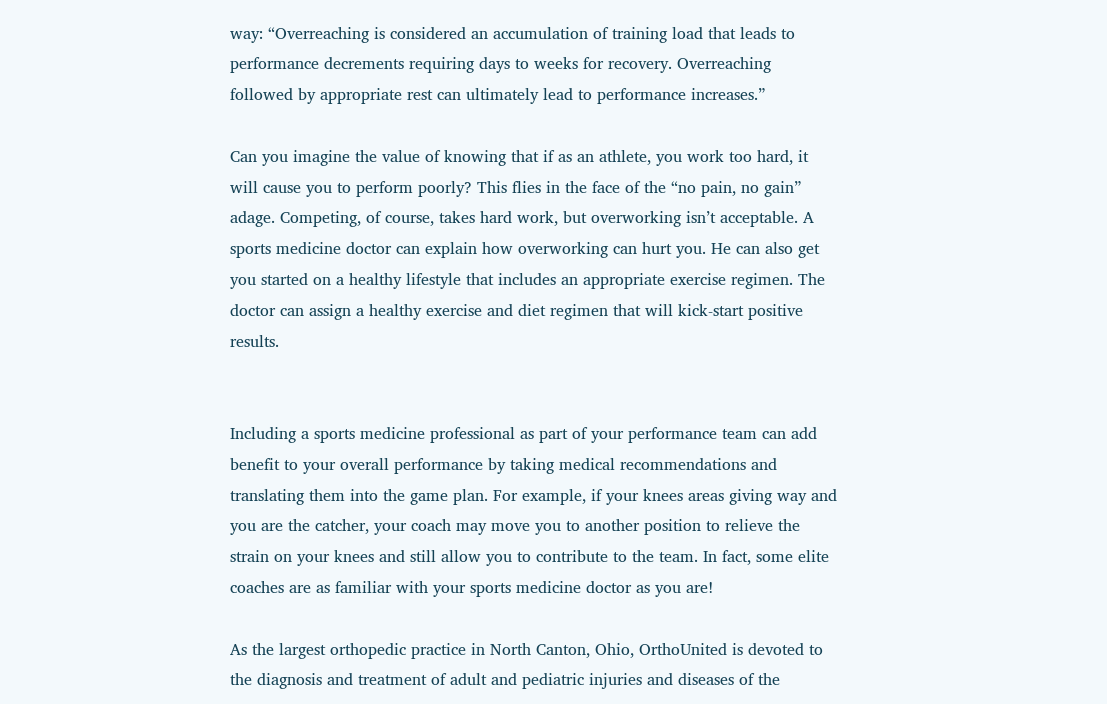way: “Overreaching is considered an accumulation of training load that leads to performance decrements requiring days to weeks for recovery. Overreaching followed by appropriate rest can ultimately lead to performance increases.”

Can you imagine the value of knowing that if as an athlete, you work too hard, it will cause you to perform poorly? This flies in the face of the “no pain, no gain” adage. Competing, of course, takes hard work, but overworking isn’t acceptable. A sports medicine doctor can explain how overworking can hurt you. He can also get you started on a healthy lifestyle that includes an appropriate exercise regimen. The doctor can assign a healthy exercise and diet regimen that will kick-start positive results.


Including a sports medicine professional as part of your performance team can add benefit to your overall performance by taking medical recommendations and translating them into the game plan. For example, if your knees areas giving way and you are the catcher, your coach may move you to another position to relieve the strain on your knees and still allow you to contribute to the team. In fact, some elite coaches are as familiar with your sports medicine doctor as you are!

As the largest orthopedic practice in North Canton, Ohio, OrthoUnited is devoted to the diagnosis and treatment of adult and pediatric injuries and diseases of the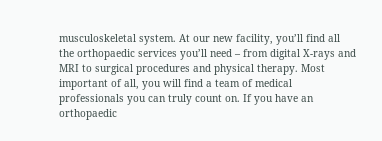musculoskeletal system. At our new facility, you’ll find all the orthopaedic services you’ll need – from digital X-rays and MRI to surgical procedures and physical therapy. Most important of all, you will find a team of medical professionals you can truly count on. If you have an orthopaedic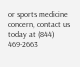or sports medicine concern, contact us today at (844) 469-2663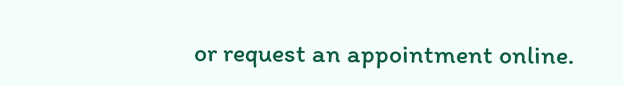or request an appointment online.